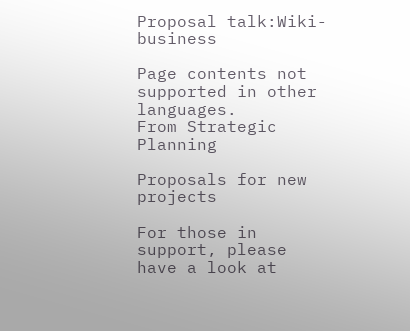Proposal talk:Wiki-business

Page contents not supported in other languages.
From Strategic Planning

Proposals for new projects

For those in support, please have a look at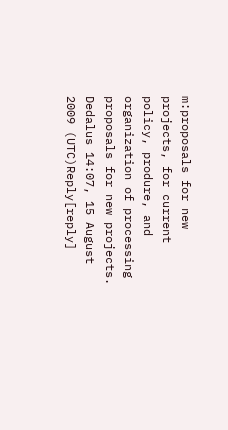m:proposals for new projects, for current policy, produre, and organization of processing proposals for new projects. Dedalus 14:07, 15 August 2009 (UTC)Reply[reply]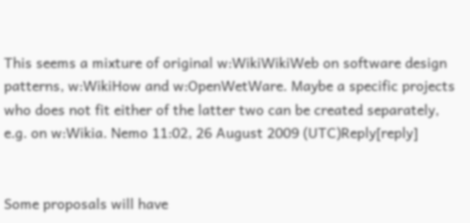This seems a mixture of original w:WikiWikiWeb on software design patterns, w:WikiHow and w:OpenWetWare. Maybe a specific projects who does not fit either of the latter two can be created separately, e.g. on w:Wikia. Nemo 11:02, 26 August 2009 (UTC)Reply[reply]


Some proposals will have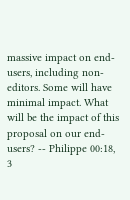massive impact on end-users, including non-editors. Some will have minimal impact. What will be the impact of this proposal on our end-users? -- Philippe 00:18, 3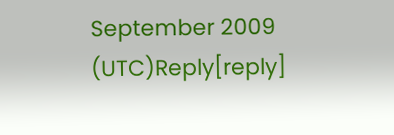September 2009 (UTC)Reply[reply]